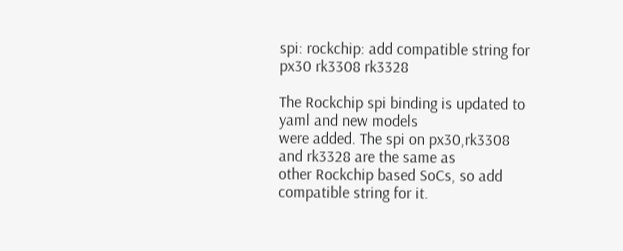spi: rockchip: add compatible string for px30 rk3308 rk3328

The Rockchip spi binding is updated to yaml and new models
were added. The spi on px30,rk3308 and rk3328 are the same as
other Rockchip based SoCs, so add compatible string for it.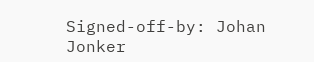Signed-off-by: Johan Jonker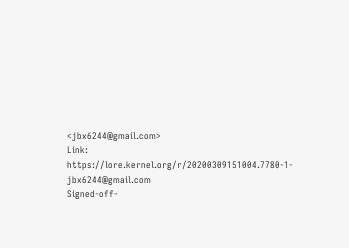<jbx6244@gmail.com>
Link: https://lore.kernel.org/r/20200309151004.7780-1-jbx6244@gmail.com
Signed-off-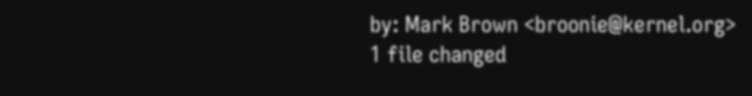by: Mark Brown <broonie@kernel.org>
1 file changed